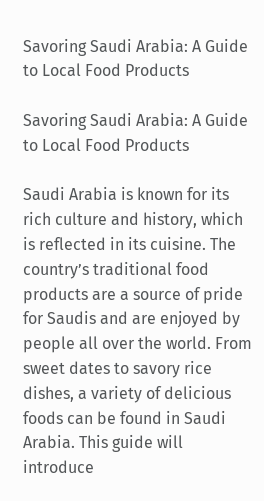Savoring Saudi Arabia: A Guide to Local Food Products

Savoring Saudi Arabia: A Guide to Local Food Products

Saudi Arabia is known for its rich culture and history, which is reflected in its cuisine. The country’s traditional food products are a source of pride for Saudis and are enjoyed by people all over the world. From sweet dates to savory rice dishes, a variety of delicious foods can be found in Saudi Arabia. This guide will introduce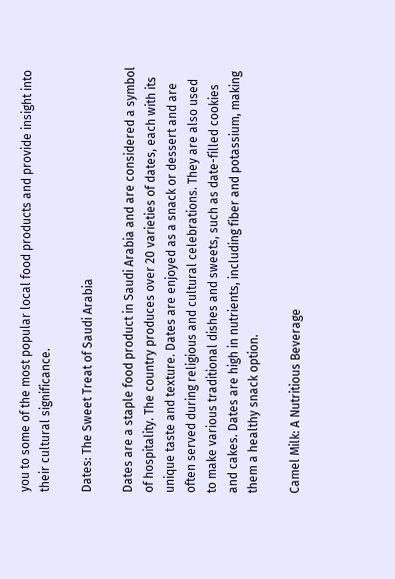you to some of the most popular local food products and provide insight into their cultural significance.

Dates: The Sweet Treat of Saudi Arabia

Dates are a staple food product in Saudi Arabia and are considered a symbol of hospitality. The country produces over 20 varieties of dates, each with its unique taste and texture. Dates are enjoyed as a snack or dessert and are often served during religious and cultural celebrations. They are also used to make various traditional dishes and sweets, such as date-filled cookies and cakes. Dates are high in nutrients, including fiber and potassium, making them a healthy snack option.

Camel Milk: A Nutritious Beverage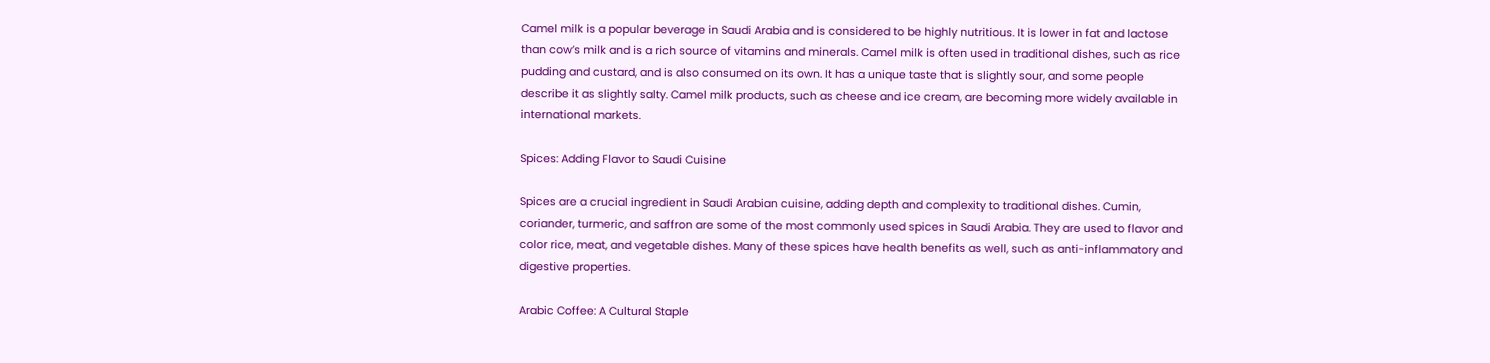Camel milk is a popular beverage in Saudi Arabia and is considered to be highly nutritious. It is lower in fat and lactose than cow’s milk and is a rich source of vitamins and minerals. Camel milk is often used in traditional dishes, such as rice pudding and custard, and is also consumed on its own. It has a unique taste that is slightly sour, and some people describe it as slightly salty. Camel milk products, such as cheese and ice cream, are becoming more widely available in international markets.

Spices: Adding Flavor to Saudi Cuisine

Spices are a crucial ingredient in Saudi Arabian cuisine, adding depth and complexity to traditional dishes. Cumin, coriander, turmeric, and saffron are some of the most commonly used spices in Saudi Arabia. They are used to flavor and color rice, meat, and vegetable dishes. Many of these spices have health benefits as well, such as anti-inflammatory and digestive properties.

Arabic Coffee: A Cultural Staple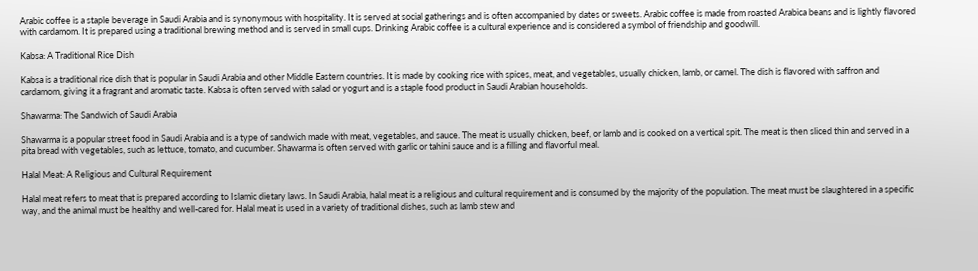Arabic coffee is a staple beverage in Saudi Arabia and is synonymous with hospitality. It is served at social gatherings and is often accompanied by dates or sweets. Arabic coffee is made from roasted Arabica beans and is lightly flavored with cardamom. It is prepared using a traditional brewing method and is served in small cups. Drinking Arabic coffee is a cultural experience and is considered a symbol of friendship and goodwill.

Kabsa: A Traditional Rice Dish

Kabsa is a traditional rice dish that is popular in Saudi Arabia and other Middle Eastern countries. It is made by cooking rice with spices, meat, and vegetables, usually chicken, lamb, or camel. The dish is flavored with saffron and cardamom, giving it a fragrant and aromatic taste. Kabsa is often served with salad or yogurt and is a staple food product in Saudi Arabian households.

Shawarma: The Sandwich of Saudi Arabia

Shawarma is a popular street food in Saudi Arabia and is a type of sandwich made with meat, vegetables, and sauce. The meat is usually chicken, beef, or lamb and is cooked on a vertical spit. The meat is then sliced thin and served in a pita bread with vegetables, such as lettuce, tomato, and cucumber. Shawarma is often served with garlic or tahini sauce and is a filling and flavorful meal.

Halal Meat: A Religious and Cultural Requirement

Halal meat refers to meat that is prepared according to Islamic dietary laws. In Saudi Arabia, halal meat is a religious and cultural requirement and is consumed by the majority of the population. The meat must be slaughtered in a specific way, and the animal must be healthy and well-cared for. Halal meat is used in a variety of traditional dishes, such as lamb stew and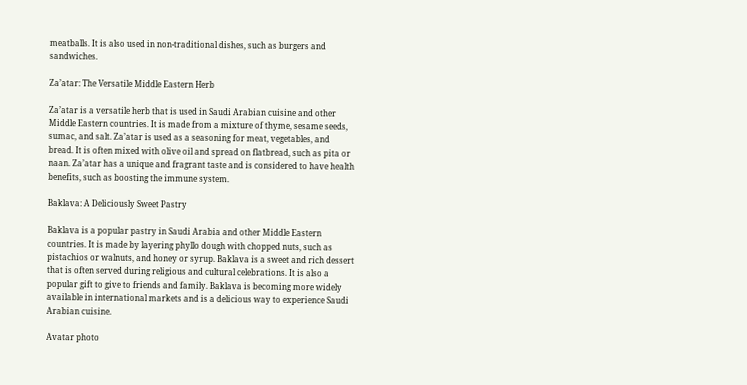meatballs. It is also used in non-traditional dishes, such as burgers and sandwiches.

Za’atar: The Versatile Middle Eastern Herb

Za’atar is a versatile herb that is used in Saudi Arabian cuisine and other Middle Eastern countries. It is made from a mixture of thyme, sesame seeds, sumac, and salt. Za’atar is used as a seasoning for meat, vegetables, and bread. It is often mixed with olive oil and spread on flatbread, such as pita or naan. Za’atar has a unique and fragrant taste and is considered to have health benefits, such as boosting the immune system.

Baklava: A Deliciously Sweet Pastry

Baklava is a popular pastry in Saudi Arabia and other Middle Eastern countries. It is made by layering phyllo dough with chopped nuts, such as pistachios or walnuts, and honey or syrup. Baklava is a sweet and rich dessert that is often served during religious and cultural celebrations. It is also a popular gift to give to friends and family. Baklava is becoming more widely available in international markets and is a delicious way to experience Saudi Arabian cuisine.

Avatar photo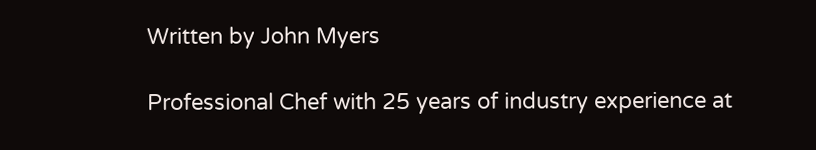Written by John Myers

Professional Chef with 25 years of industry experience at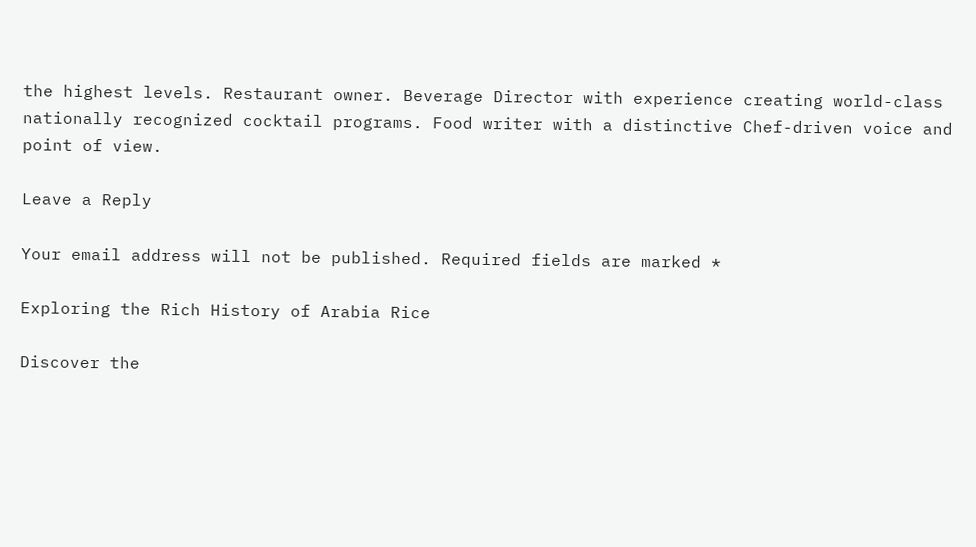the highest levels. Restaurant owner. Beverage Director with experience creating world-class nationally recognized cocktail programs. Food writer with a distinctive Chef-driven voice and point of view.

Leave a Reply

Your email address will not be published. Required fields are marked *

Exploring the Rich History of Arabia Rice

Discover the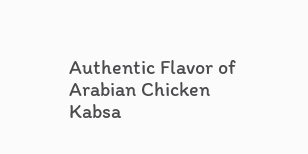Authentic Flavor of Arabian Chicken Kabsa